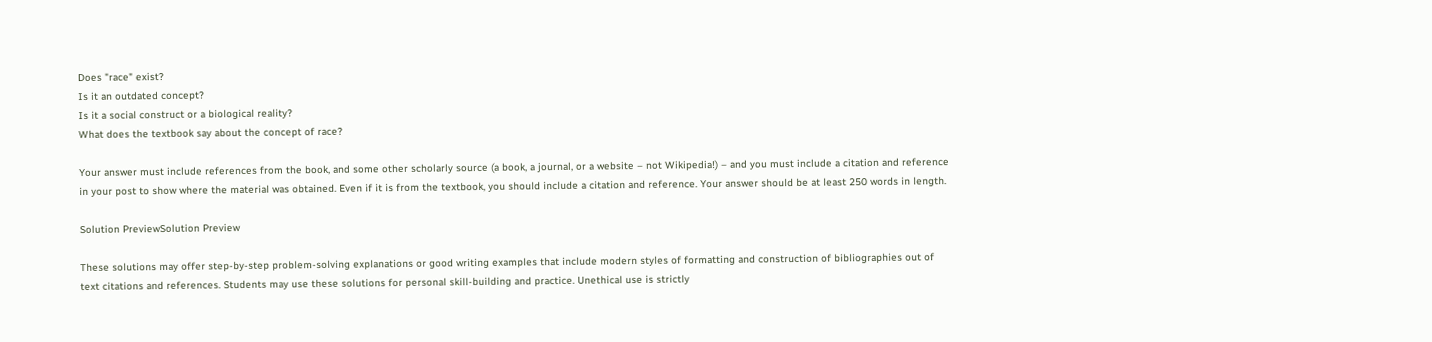Does "race" exist?
Is it an outdated concept?
Is it a social construct or a biological reality?
What does the textbook say about the concept of race?

Your answer must include references from the book, and some other scholarly source (a book, a journal, or a website – not Wikipedia!) – and you must include a citation and reference in your post to show where the material was obtained. Even if it is from the textbook, you should include a citation and reference. Your answer should be at least 250 words in length.

Solution PreviewSolution Preview

These solutions may offer step-by-step problem-solving explanations or good writing examples that include modern styles of formatting and construction of bibliographies out of text citations and references. Students may use these solutions for personal skill-building and practice. Unethical use is strictly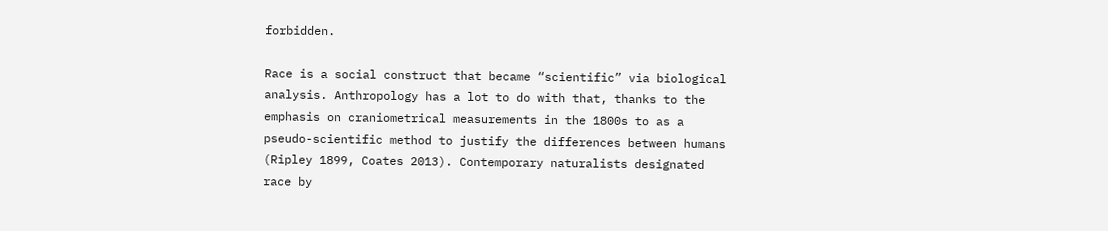forbidden.

Race is a social construct that became “scientific” via biological analysis. Anthropology has a lot to do with that, thanks to the emphasis on craniometrical measurements in the 1800s to as a pseudo-scientific method to justify the differences between humans (Ripley 1899, Coates 2013). Contemporary naturalists designated race by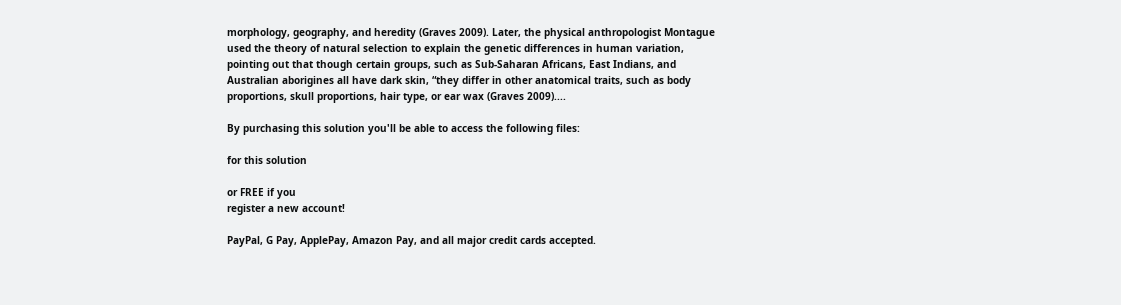morphology, geography, and heredity (Graves 2009). Later, the physical anthropologist Montague used the theory of natural selection to explain the genetic differences in human variation, pointing out that though certain groups, such as Sub-Saharan Africans, East Indians, and Australian aborigines all have dark skin, “they differ in other anatomical traits, such as body proportions, skull proportions, hair type, or ear wax (Graves 2009)....

By purchasing this solution you'll be able to access the following files:

for this solution

or FREE if you
register a new account!

PayPal, G Pay, ApplePay, Amazon Pay, and all major credit cards accepted.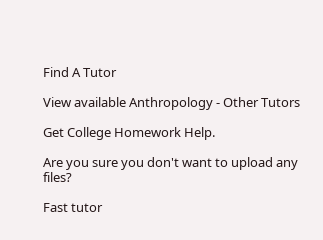Find A Tutor

View available Anthropology - Other Tutors

Get College Homework Help.

Are you sure you don't want to upload any files?

Fast tutor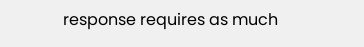response requires as much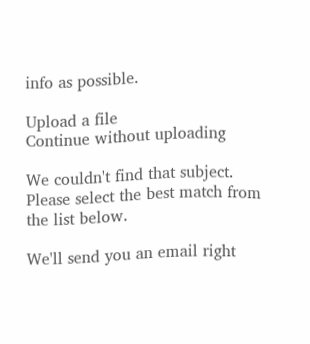info as possible.

Upload a file
Continue without uploading

We couldn't find that subject.
Please select the best match from the list below.

We'll send you an email right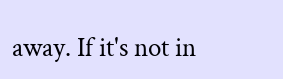away. If it's not in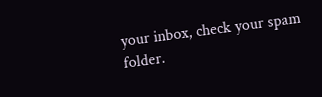your inbox, check your spam folder.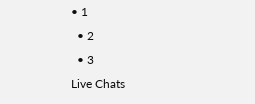• 1
  • 2
  • 3
Live Chats